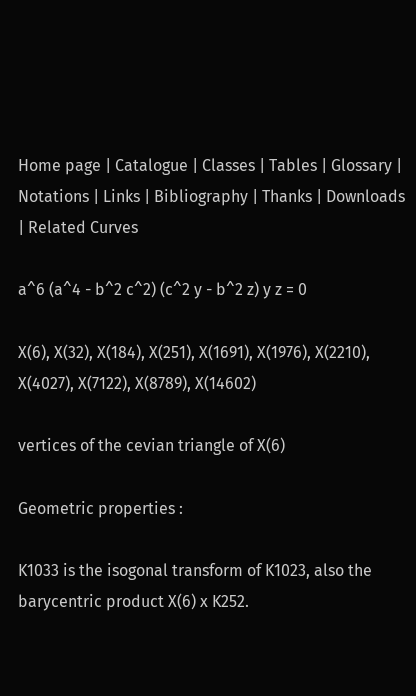Home page | Catalogue | Classes | Tables | Glossary | Notations | Links | Bibliography | Thanks | Downloads | Related Curves

a^6 (a^4 - b^2 c^2) (c^2 y - b^2 z) y z = 0

X(6), X(32), X(184), X(251), X(1691), X(1976), X(2210), X(4027), X(7122), X(8789), X(14602)

vertices of the cevian triangle of X(6)

Geometric properties :

K1033 is the isogonal transform of K1023, also the barycentric product X(6) x K252.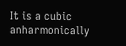It is a cubic anharmonically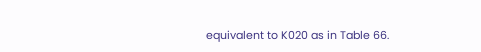equivalent to K020 as in Table 66.